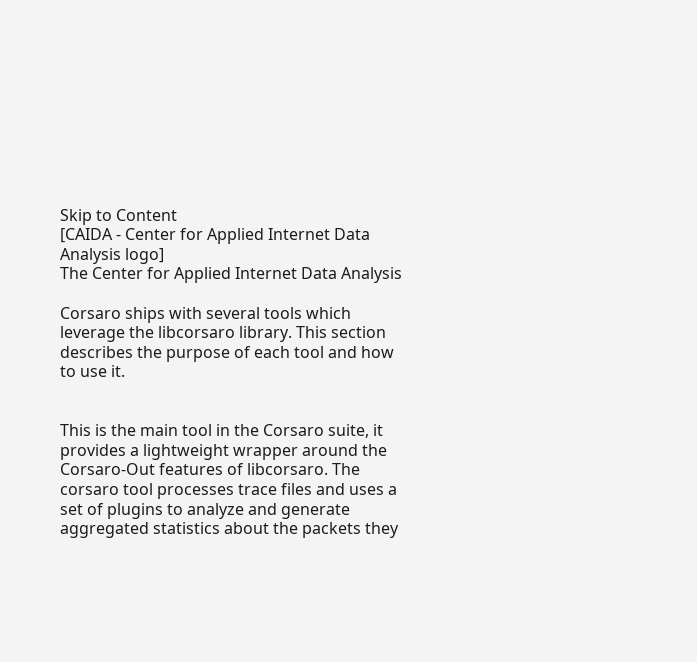Skip to Content
[CAIDA - Center for Applied Internet Data Analysis logo]
The Center for Applied Internet Data Analysis

Corsaro ships with several tools which leverage the libcorsaro library. This section describes the purpose of each tool and how to use it.


This is the main tool in the Corsaro suite, it provides a lightweight wrapper around the Corsaro-Out features of libcorsaro. The corsaro tool processes trace files and uses a set of plugins to analyze and generate aggregated statistics about the packets they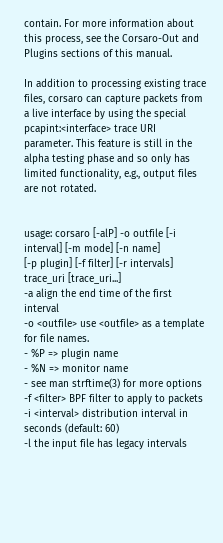contain. For more information about this process, see the Corsaro-Out and Plugins sections of this manual.

In addition to processing existing trace files, corsaro can capture packets from a live interface by using the special pcapint:<interface> trace URI parameter. This feature is still in the alpha testing phase and so only has limited functionality, e.g., output files are not rotated.


usage: corsaro [-alP] -o outfile [-i interval] [-m mode] [-n name]
[-p plugin] [-f filter] [-r intervals] trace_uri [trace_uri...]
-a align the end time of the first interval
-o <outfile> use <outfile> as a template for file names.
- %P => plugin name
- %N => monitor name
- see man strftime(3) for more options
-f <filter> BPF filter to apply to packets
-i <interval> distribution interval in seconds (default: 60)
-l the input file has legacy intervals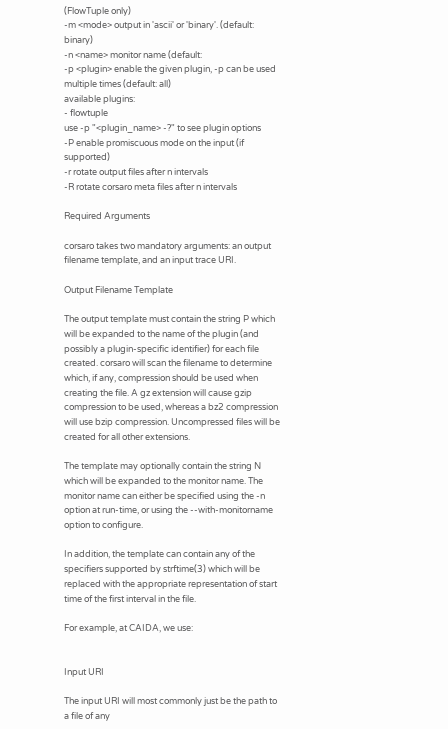(FlowTuple only)
-m <mode> output in 'ascii' or 'binary'. (default: binary)
-n <name> monitor name (default:
-p <plugin> enable the given plugin, -p can be used multiple times (default: all)
available plugins:
- flowtuple
use -p "<plugin_name> -?" to see plugin options
-P enable promiscuous mode on the input (if supported)
-r rotate output files after n intervals
-R rotate corsaro meta files after n intervals

Required Arguments

corsaro takes two mandatory arguments: an output filename template, and an input trace URI.

Output Filename Template

The output template must contain the string P which will be expanded to the name of the plugin (and possibly a plugin-specific identifier) for each file created. corsaro will scan the filename to determine which, if any, compression should be used when creating the file. A gz extension will cause gzip compression to be used, whereas a bz2 compression will use bzip compression. Uncompressed files will be created for all other extensions.

The template may optionally contain the string N which will be expanded to the monitor name. The monitor name can either be specified using the -n option at run-time, or using the --with-monitorname option to configure.

In addition, the template can contain any of the specifiers supported by strftime(3) which will be replaced with the appropriate representation of start time of the first interval in the file.

For example, at CAIDA, we use:


Input URI

The input URI will most commonly just be the path to a file of any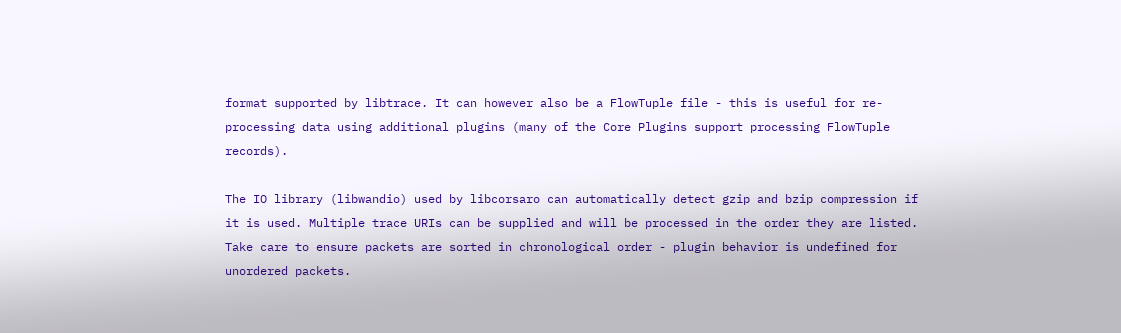format supported by libtrace. It can however also be a FlowTuple file - this is useful for re-processing data using additional plugins (many of the Core Plugins support processing FlowTuple records).

The IO library (libwandio) used by libcorsaro can automatically detect gzip and bzip compression if it is used. Multiple trace URIs can be supplied and will be processed in the order they are listed. Take care to ensure packets are sorted in chronological order - plugin behavior is undefined for unordered packets.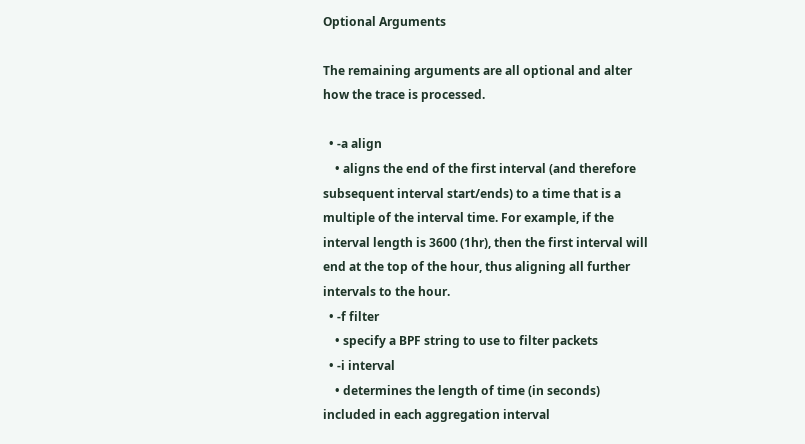Optional Arguments

The remaining arguments are all optional and alter how the trace is processed.

  • -a align
    • aligns the end of the first interval (and therefore subsequent interval start/ends) to a time that is a multiple of the interval time. For example, if the interval length is 3600 (1hr), then the first interval will end at the top of the hour, thus aligning all further intervals to the hour.
  • -f filter
    • specify a BPF string to use to filter packets
  • -i interval
    • determines the length of time (in seconds) included in each aggregation interval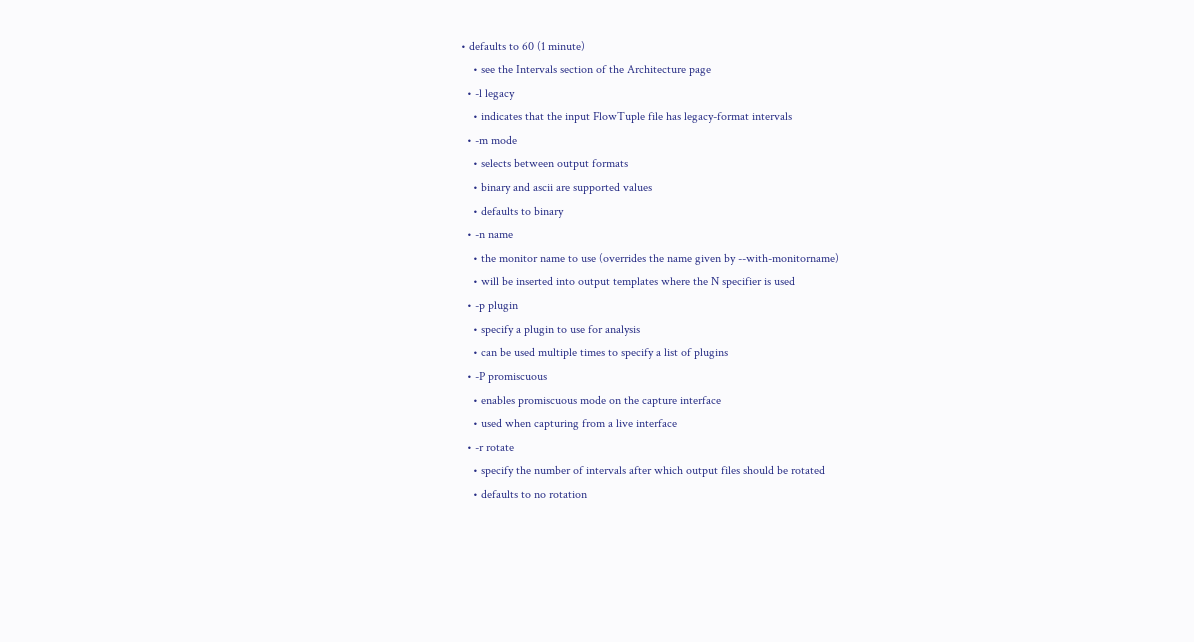• defaults to 60 (1 minute)
    • see the Intervals section of the Architecture page
  • -l legacy
    • indicates that the input FlowTuple file has legacy-format intervals
  • -m mode
    • selects between output formats
    • binary and ascii are supported values
    • defaults to binary
  • -n name
    • the monitor name to use (overrides the name given by --with-monitorname)
    • will be inserted into output templates where the N specifier is used
  • -p plugin
    • specify a plugin to use for analysis
    • can be used multiple times to specify a list of plugins
  • -P promiscuous
    • enables promiscuous mode on the capture interface
    • used when capturing from a live interface
  • -r rotate
    • specify the number of intervals after which output files should be rotated
    • defaults to no rotation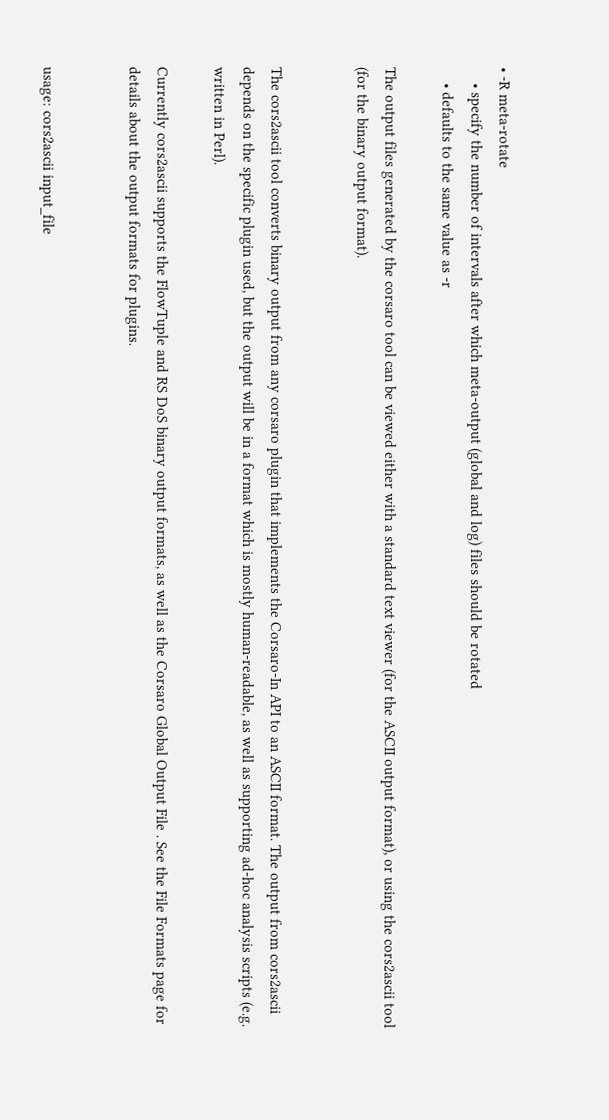• -R meta-rotate
    • specify the number of intervals after which meta-output (global and log) files should be rotated
    • defaults to the same value as -r

The output files generated by the corsaro tool can be viewed either with a standard text viewer (for the ASCII output format), or using the cors2ascii tool (for the binary output format).


The cors2ascii tool converts binary output from any corsaro plugin that implements the Corsaro-In API to an ASCII format. The output from cors2ascii depends on the specific plugin used, but the output will be in a format which is mostly human-readable, as well as supporting ad-hoc analysis scripts (e.g. written in Perl).

Currently cors2ascii supports the FlowTuple and RS DoS binary output formats, as well as the Corsaro Global Output File . See the File Formats page for details about the output formats for plugins.


usage: cors2ascii input_file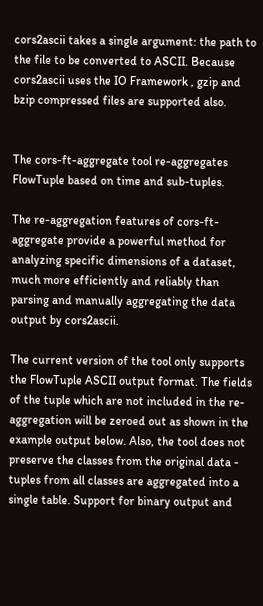cors2ascii takes a single argument: the path to the file to be converted to ASCII. Because cors2ascii uses the IO Framework , gzip and bzip compressed files are supported also.


The cors-ft-aggregate tool re-aggregates FlowTuple based on time and sub-tuples.

The re-aggregation features of cors-ft-aggregate provide a powerful method for analyzing specific dimensions of a dataset, much more efficiently and reliably than parsing and manually aggregating the data output by cors2ascii.

The current version of the tool only supports the FlowTuple ASCII output format. The fields of the tuple which are not included in the re-aggregation will be zeroed out as shown in the example output below. Also, the tool does not preserve the classes from the original data - tuples from all classes are aggregated into a single table. Support for binary output and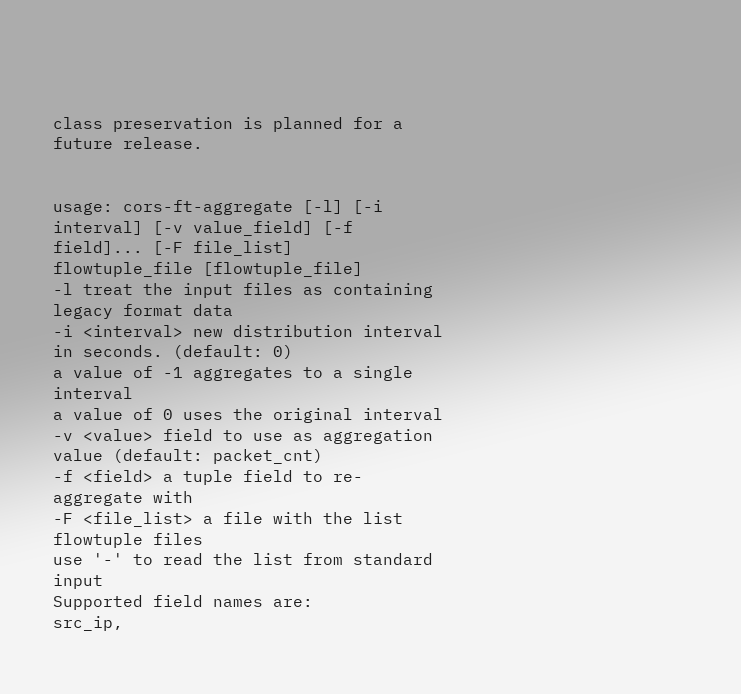class preservation is planned for a future release.


usage: cors-ft-aggregate [-l] [-i interval] [-v value_field] [-f field]... [-F file_list]
flowtuple_file [flowtuple_file]
-l treat the input files as containing legacy format data
-i <interval> new distribution interval in seconds. (default: 0)
a value of -1 aggregates to a single interval
a value of 0 uses the original interval
-v <value> field to use as aggregation value (default: packet_cnt)
-f <field> a tuple field to re-aggregate with
-F <file_list> a file with the list flowtuple files
use '-' to read the list from standard input
Supported field names are:
src_ip,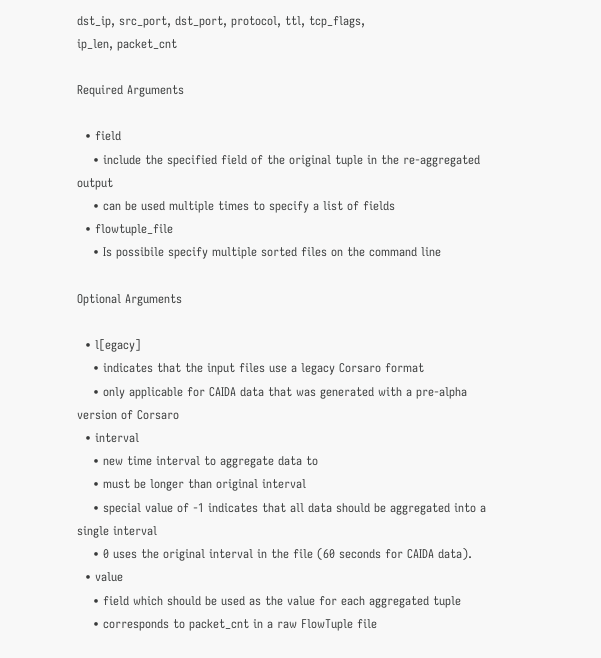dst_ip, src_port, dst_port, protocol, ttl, tcp_flags,
ip_len, packet_cnt

Required Arguments

  • field
    • include the specified field of the original tuple in the re-aggregated output
    • can be used multiple times to specify a list of fields
  • flowtuple_file
    • Is possibile specify multiple sorted files on the command line

Optional Arguments

  • l[egacy]
    • indicates that the input files use a legacy Corsaro format
    • only applicable for CAIDA data that was generated with a pre-alpha version of Corsaro
  • interval
    • new time interval to aggregate data to
    • must be longer than original interval
    • special value of -1 indicates that all data should be aggregated into a single interval
    • 0 uses the original interval in the file (60 seconds for CAIDA data).
  • value
    • field which should be used as the value for each aggregated tuple
    • corresponds to packet_cnt in a raw FlowTuple file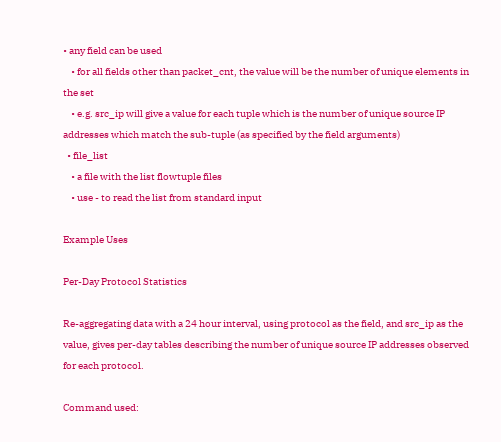• any field can be used
    • for all fields other than packet_cnt, the value will be the number of unique elements in the set
    • e.g. src_ip will give a value for each tuple which is the number of unique source IP addresses which match the sub-tuple (as specified by the field arguments)
  • file_list
    • a file with the list flowtuple files
    • use - to read the list from standard input

Example Uses

Per-Day Protocol Statistics

Re-aggregating data with a 24 hour interval, using protocol as the field, and src_ip as the value, gives per-day tables describing the number of unique source IP addresses observed for each protocol.

Command used: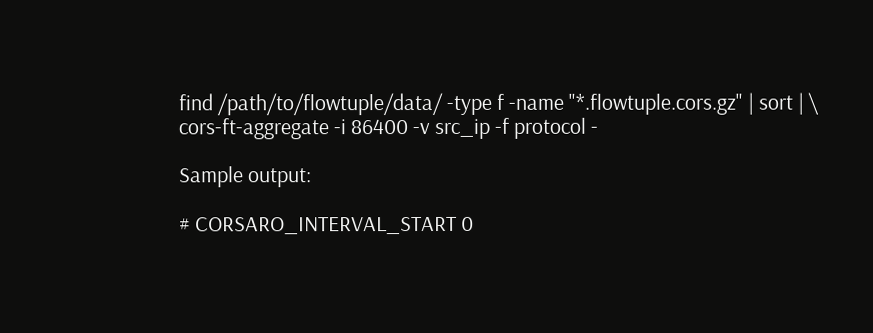find /path/to/flowtuple/data/ -type f -name "*.flowtuple.cors.gz" | sort | \
cors-ft-aggregate -i 86400 -v src_ip -f protocol -

Sample output:

# CORSARO_INTERVAL_START 0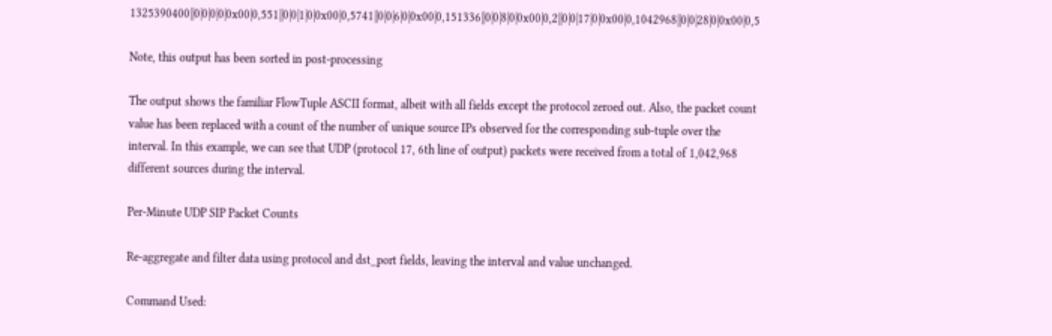1325390400||0|0|0|0|0x00|0,551||0|0|1|0|0x00|0,5741||0|0|6|0|0x00|0,151336||0|0|8|0|0x00|0,2||0|0|17|0|0x00|0,1042968||0|0|28|0|0x00|0,5

Note, this output has been sorted in post-processing

The output shows the familiar FlowTuple ASCII format, albeit with all fields except the protocol zeroed out. Also, the packet count value has been replaced with a count of the number of unique source IPs observed for the corresponding sub-tuple over the interval. In this example, we can see that UDP (protocol 17, 6th line of output) packets were received from a total of 1,042,968 different sources during the interval.

Per-Minute UDP SIP Packet Counts

Re-aggregate and filter data using protocol and dst_port fields, leaving the interval and value unchanged.

Command Used: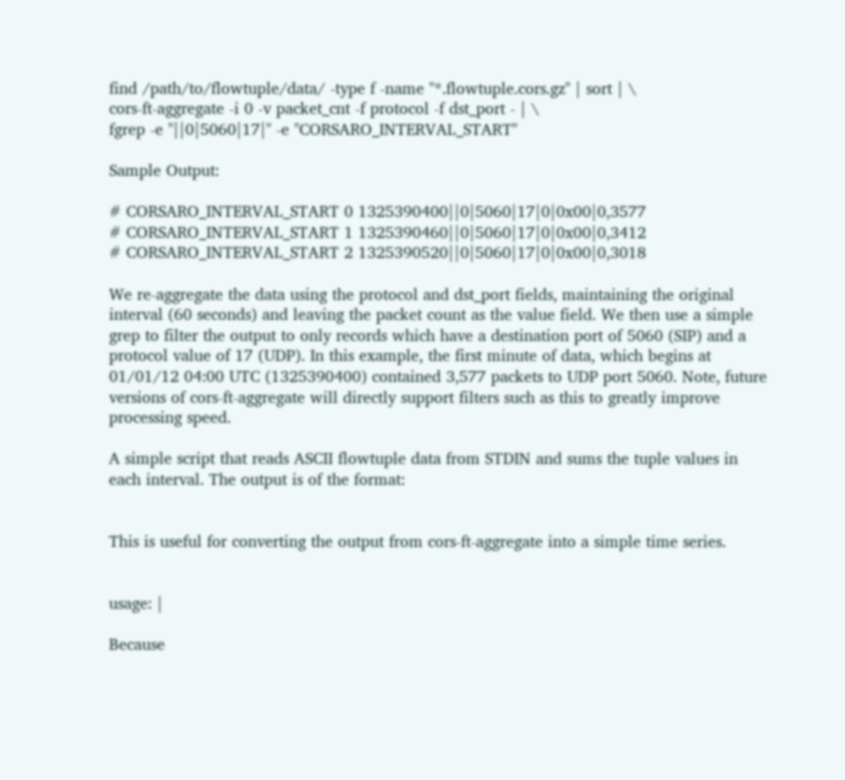find /path/to/flowtuple/data/ -type f -name "*.flowtuple.cors.gz" | sort | \
cors-ft-aggregate -i 0 -v packet_cnt -f protocol -f dst_port - | \
fgrep -e "||0|5060|17|" -e "CORSARO_INTERVAL_START"

Sample Output:

# CORSARO_INTERVAL_START 0 1325390400||0|5060|17|0|0x00|0,3577
# CORSARO_INTERVAL_START 1 1325390460||0|5060|17|0|0x00|0,3412
# CORSARO_INTERVAL_START 2 1325390520||0|5060|17|0|0x00|0,3018

We re-aggregate the data using the protocol and dst_port fields, maintaining the original interval (60 seconds) and leaving the packet count as the value field. We then use a simple grep to filter the output to only records which have a destination port of 5060 (SIP) and a protocol value of 17 (UDP). In this example, the first minute of data, which begins at 01/01/12 04:00 UTC (1325390400) contained 3,577 packets to UDP port 5060. Note, future versions of cors-ft-aggregate will directly support filters such as this to greatly improve processing speed.

A simple script that reads ASCII flowtuple data from STDIN and sums the tuple values in each interval. The output is of the format:


This is useful for converting the output from cors-ft-aggregate into a simple time series.


usage: |

Because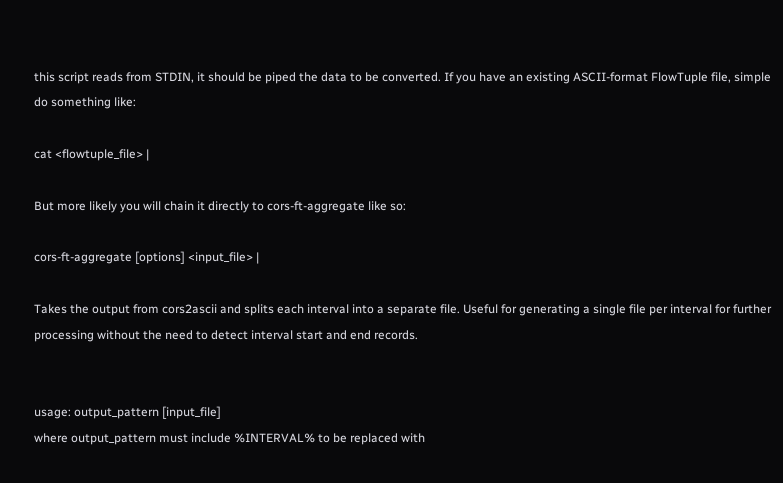this script reads from STDIN, it should be piped the data to be converted. If you have an existing ASCII-format FlowTuple file, simple do something like:

cat <flowtuple_file> |

But more likely you will chain it directly to cors-ft-aggregate like so:

cors-ft-aggregate [options] <input_file> |

Takes the output from cors2ascii and splits each interval into a separate file. Useful for generating a single file per interval for further processing without the need to detect interval start and end records.


usage: output_pattern [input_file]
where output_pattern must include %INTERVAL% to be replaced with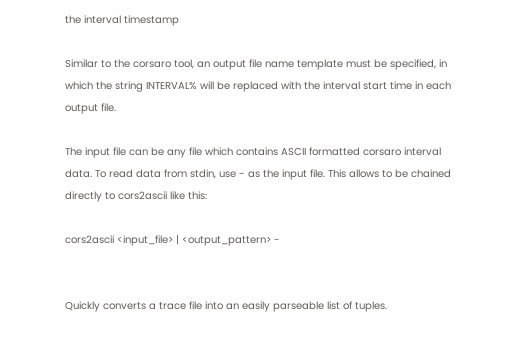the interval timestamp

Similar to the corsaro tool, an output file name template must be specified, in which the string INTERVAL% will be replaced with the interval start time in each output file.

The input file can be any file which contains ASCII formatted corsaro interval data. To read data from stdin, use - as the input file. This allows to be chained directly to cors2ascii like this:

cors2ascii <input_file> | <output_pattern> -


Quickly converts a trace file into an easily parseable list of tuples.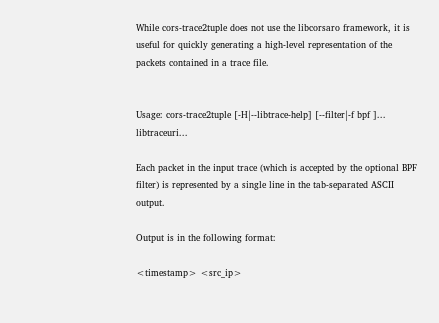While cors-trace2tuple does not use the libcorsaro framework, it is useful for quickly generating a high-level representation of the packets contained in a trace file.


Usage: cors-trace2tuple [-H|--libtrace-help] [--filter|-f bpf ]... libtraceuri...

Each packet in the input trace (which is accepted by the optional BPF filter) is represented by a single line in the tab-separated ASCII output.

Output is in the following format:

<timestamp> <src_ip>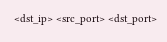<dst_ip> <src_port> <dst_port>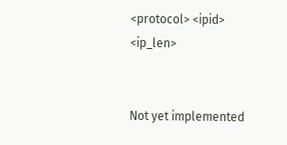<protocol> <ipid> <ip_len>


Not yet implemented